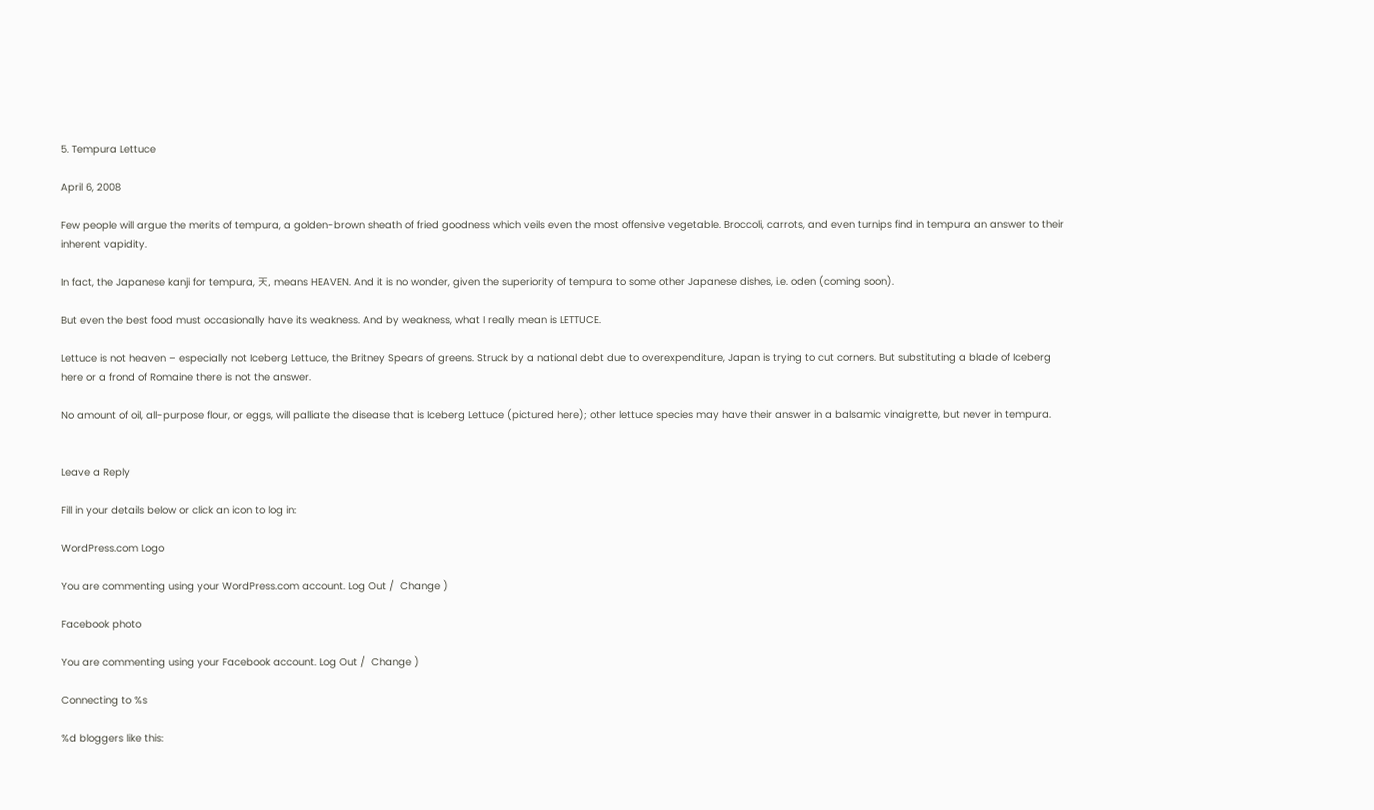5. Tempura Lettuce

April 6, 2008

Few people will argue the merits of tempura, a golden-brown sheath of fried goodness which veils even the most offensive vegetable. Broccoli, carrots, and even turnips find in tempura an answer to their inherent vapidity.

In fact, the Japanese kanji for tempura, 天, means HEAVEN. And it is no wonder, given the superiority of tempura to some other Japanese dishes, i.e. oden (coming soon).

But even the best food must occasionally have its weakness. And by weakness, what I really mean is LETTUCE.

Lettuce is not heaven – especially not Iceberg Lettuce, the Britney Spears of greens. Struck by a national debt due to overexpenditure, Japan is trying to cut corners. But substituting a blade of Iceberg here or a frond of Romaine there is not the answer.

No amount of oil, all-purpose flour, or eggs, will palliate the disease that is Iceberg Lettuce (pictured here); other lettuce species may have their answer in a balsamic vinaigrette, but never in tempura.


Leave a Reply

Fill in your details below or click an icon to log in:

WordPress.com Logo

You are commenting using your WordPress.com account. Log Out /  Change )

Facebook photo

You are commenting using your Facebook account. Log Out /  Change )

Connecting to %s

%d bloggers like this: